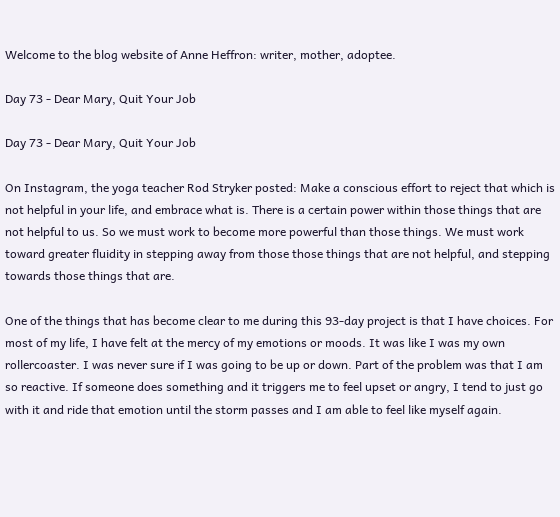Welcome to the blog website of Anne Heffron: writer, mother, adoptee.

Day 73 - Dear Mary, Quit Your Job

Day 73 - Dear Mary, Quit Your Job

On Instagram, the yoga teacher Rod Stryker posted: Make a conscious effort to reject that which is not helpful in your life, and embrace what is. There is a certain power within those things that are not helpful to us. So we must work to become more powerful than those things. We must work toward greater fluidity in stepping away from those those things that are not helpful, and stepping towards those things that are.

One of the things that has become clear to me during this 93-day project is that I have choices. For most of my life, I have felt at the mercy of my emotions or moods. It was like I was my own rollercoaster. I was never sure if I was going to be up or down. Part of the problem was that I am so reactive. If someone does something and it triggers me to feel upset or angry, I tend to just go with it and ride that emotion until the storm passes and I am able to feel like myself again.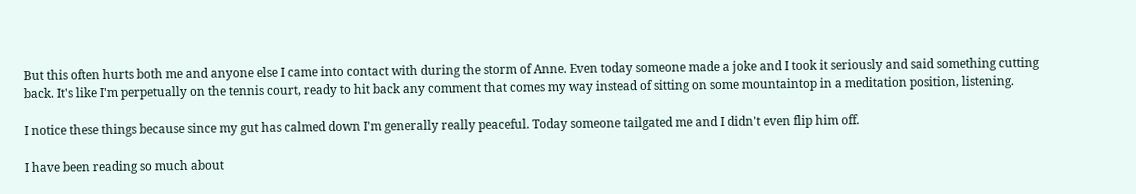But this often hurts both me and anyone else I came into contact with during the storm of Anne. Even today someone made a joke and I took it seriously and said something cutting back. It's like I'm perpetually on the tennis court, ready to hit back any comment that comes my way instead of sitting on some mountaintop in a meditation position, listening.

I notice these things because since my gut has calmed down I'm generally really peaceful. Today someone tailgated me and I didn't even flip him off.

I have been reading so much about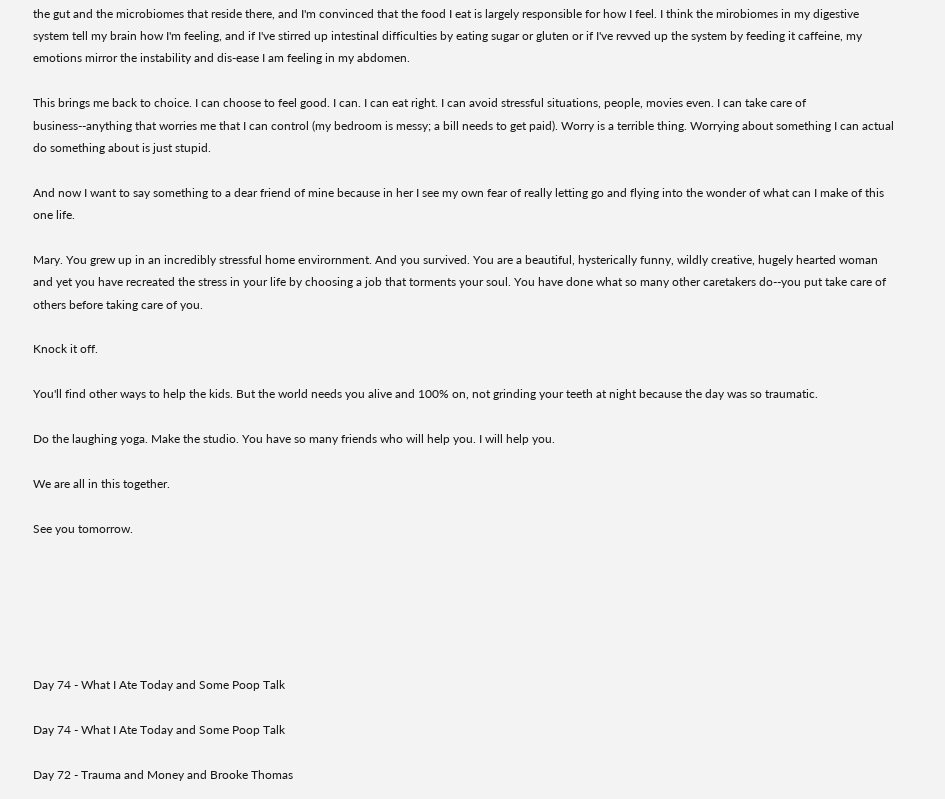the gut and the microbiomes that reside there, and I'm convinced that the food I eat is largely responsible for how I feel. I think the mirobiomes in my digestive system tell my brain how I'm feeling, and if I've stirred up intestinal difficulties by eating sugar or gluten or if I've revved up the system by feeding it caffeine, my emotions mirror the instability and dis-ease I am feeling in my abdomen.

This brings me back to choice. I can choose to feel good. I can. I can eat right. I can avoid stressful situations, people, movies even. I can take care of business--anything that worries me that I can control (my bedroom is messy; a bill needs to get paid). Worry is a terrible thing. Worrying about something I can actual do something about is just stupid.

And now I want to say something to a dear friend of mine because in her I see my own fear of really letting go and flying into the wonder of what can I make of this one life.

Mary. You grew up in an incredibly stressful home envirornment. And you survived. You are a beautiful, hysterically funny, wildly creative, hugely hearted woman and yet you have recreated the stress in your life by choosing a job that torments your soul. You have done what so many other caretakers do--you put take care of others before taking care of you.

Knock it off.

You'll find other ways to help the kids. But the world needs you alive and 100% on, not grinding your teeth at night because the day was so traumatic.

Do the laughing yoga. Make the studio. You have so many friends who will help you. I will help you.

We are all in this together.

See you tomorrow.






Day 74 - What I Ate Today and Some Poop Talk

Day 74 - What I Ate Today and Some Poop Talk

Day 72 - Trauma and Money and Brooke Thomas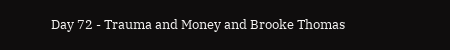Day 72 - Trauma and Money and Brooke Thomas